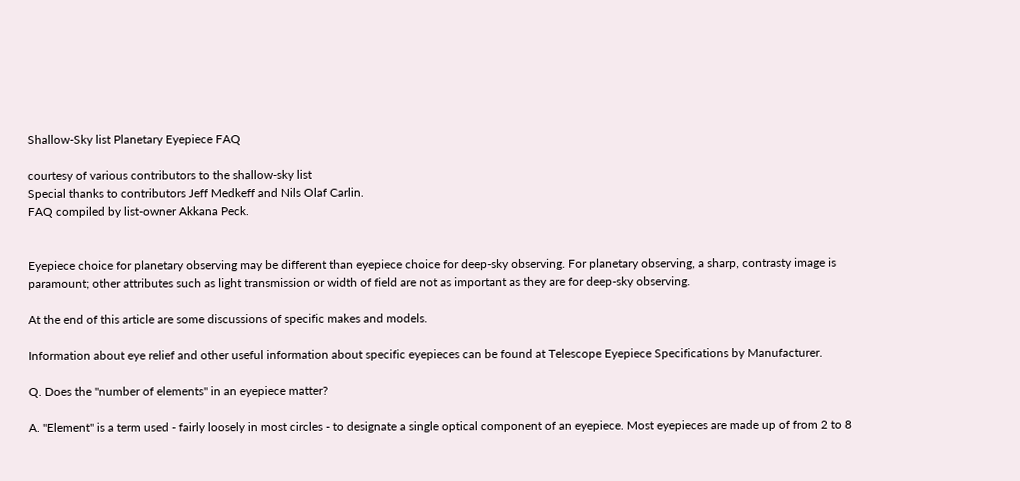Shallow-Sky list Planetary Eyepiece FAQ

courtesy of various contributors to the shallow-sky list
Special thanks to contributors Jeff Medkeff and Nils Olaf Carlin.
FAQ compiled by list-owner Akkana Peck.


Eyepiece choice for planetary observing may be different than eyepiece choice for deep-sky observing. For planetary observing, a sharp, contrasty image is paramount; other attributes such as light transmission or width of field are not as important as they are for deep-sky observing.

At the end of this article are some discussions of specific makes and models.

Information about eye relief and other useful information about specific eyepieces can be found at Telescope Eyepiece Specifications by Manufacturer.

Q. Does the "number of elements" in an eyepiece matter?

A. "Element" is a term used - fairly loosely in most circles - to designate a single optical component of an eyepiece. Most eyepieces are made up of from 2 to 8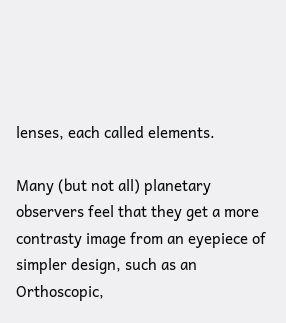lenses, each called elements.

Many (but not all) planetary observers feel that they get a more contrasty image from an eyepiece of simpler design, such as an Orthoscopic,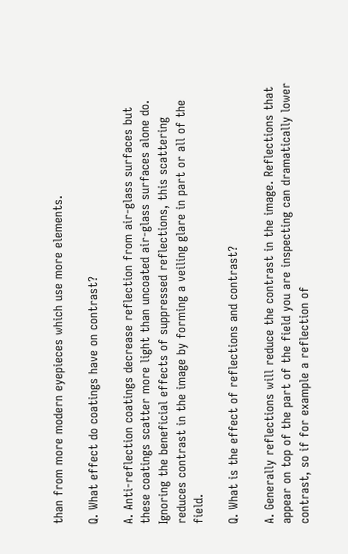than from more modern eyepieces which use more elements.

Q. What effect do coatings have on contrast?

A. Anti-reflection coatings decrease reflection from air-glass surfaces but these coatings scatter more light than uncoated air-glass surfaces alone do. Ignoring the beneficial effects of suppressed reflections, this scattering reduces contrast in the image by forming a veiling glare in part or all of the field.

Q. What is the effect of reflections and contrast?

A. Generally reflections will reduce the contrast in the image. Reflections that appear on top of the part of the field you are inspecting can dramatically lower contrast, so if for example a reflection of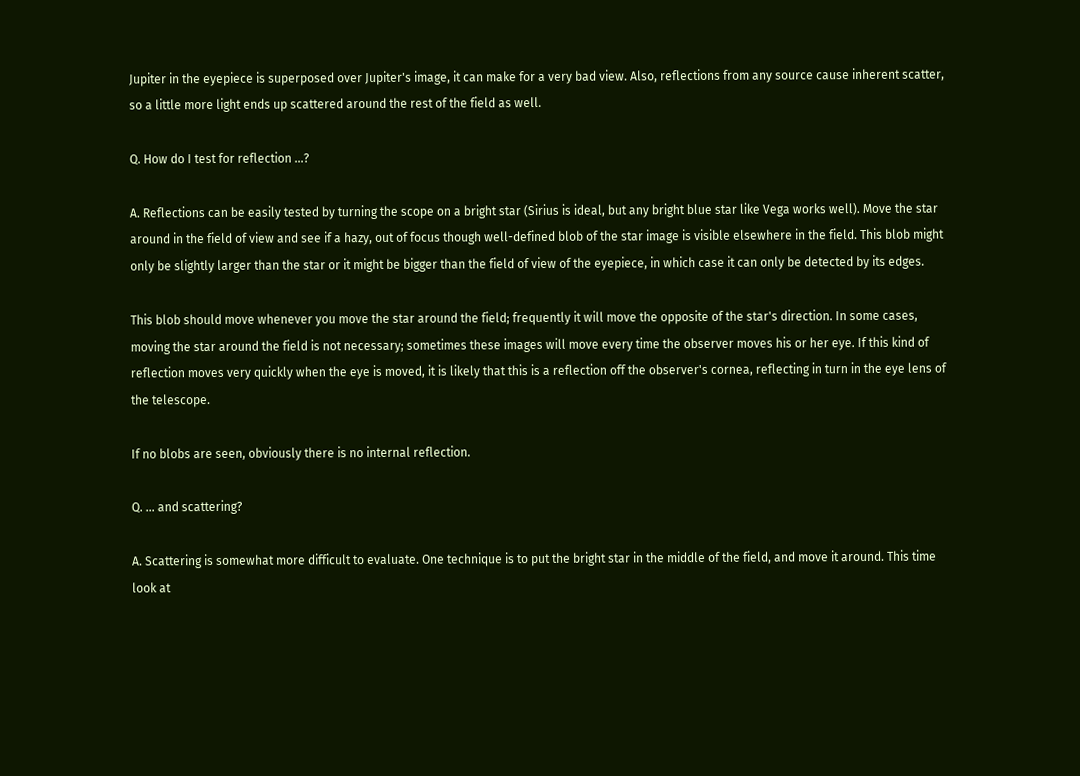Jupiter in the eyepiece is superposed over Jupiter's image, it can make for a very bad view. Also, reflections from any source cause inherent scatter, so a little more light ends up scattered around the rest of the field as well.

Q. How do I test for reflection ...?

A. Reflections can be easily tested by turning the scope on a bright star (Sirius is ideal, but any bright blue star like Vega works well). Move the star around in the field of view and see if a hazy, out of focus though well-defined blob of the star image is visible elsewhere in the field. This blob might only be slightly larger than the star or it might be bigger than the field of view of the eyepiece, in which case it can only be detected by its edges.

This blob should move whenever you move the star around the field; frequently it will move the opposite of the star's direction. In some cases, moving the star around the field is not necessary; sometimes these images will move every time the observer moves his or her eye. If this kind of reflection moves very quickly when the eye is moved, it is likely that this is a reflection off the observer's cornea, reflecting in turn in the eye lens of the telescope.

If no blobs are seen, obviously there is no internal reflection.

Q. ... and scattering?

A. Scattering is somewhat more difficult to evaluate. One technique is to put the bright star in the middle of the field, and move it around. This time look at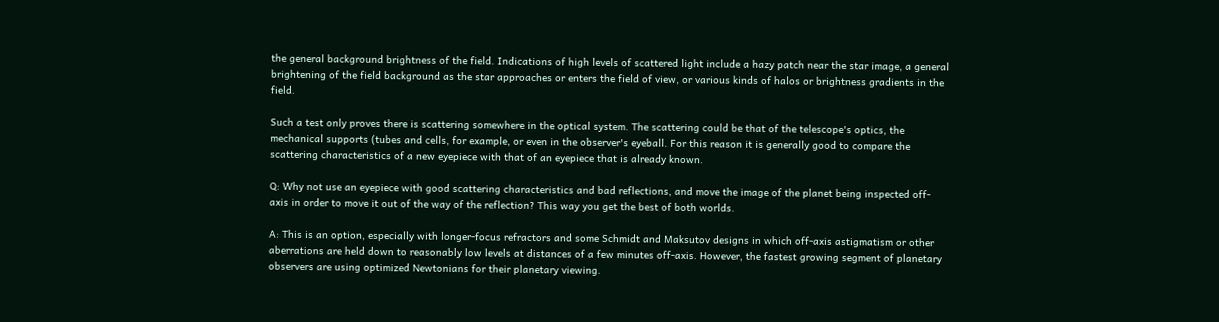the general background brightness of the field. Indications of high levels of scattered light include a hazy patch near the star image, a general brightening of the field background as the star approaches or enters the field of view, or various kinds of halos or brightness gradients in the field.

Such a test only proves there is scattering somewhere in the optical system. The scattering could be that of the telescope's optics, the mechanical supports (tubes and cells, for example, or even in the observer's eyeball. For this reason it is generally good to compare the scattering characteristics of a new eyepiece with that of an eyepiece that is already known.

Q: Why not use an eyepiece with good scattering characteristics and bad reflections, and move the image of the planet being inspected off-axis in order to move it out of the way of the reflection? This way you get the best of both worlds.

A: This is an option, especially with longer-focus refractors and some Schmidt and Maksutov designs in which off-axis astigmatism or other aberrations are held down to reasonably low levels at distances of a few minutes off-axis. However, the fastest growing segment of planetary observers are using optimized Newtonians for their planetary viewing.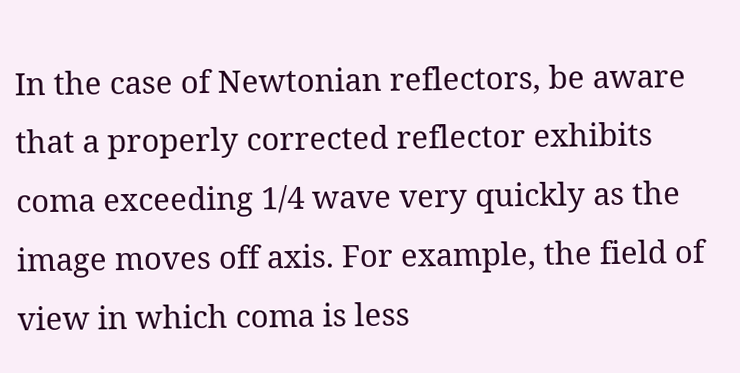In the case of Newtonian reflectors, be aware that a properly corrected reflector exhibits coma exceeding 1/4 wave very quickly as the image moves off axis. For example, the field of view in which coma is less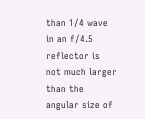than 1/4 wave in an f/4.5 reflector is not much larger than the angular size of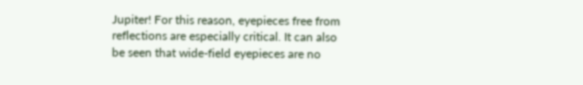Jupiter! For this reason, eyepieces free from reflections are especially critical. It can also be seen that wide-field eyepieces are no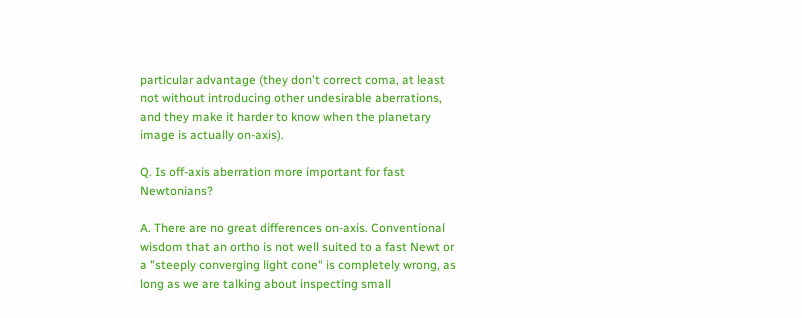particular advantage (they don't correct coma, at least not without introducing other undesirable aberrations, and they make it harder to know when the planetary image is actually on-axis).

Q. Is off-axis aberration more important for fast Newtonians?

A. There are no great differences on-axis. Conventional wisdom that an ortho is not well suited to a fast Newt or a "steeply converging light cone" is completely wrong, as long as we are talking about inspecting small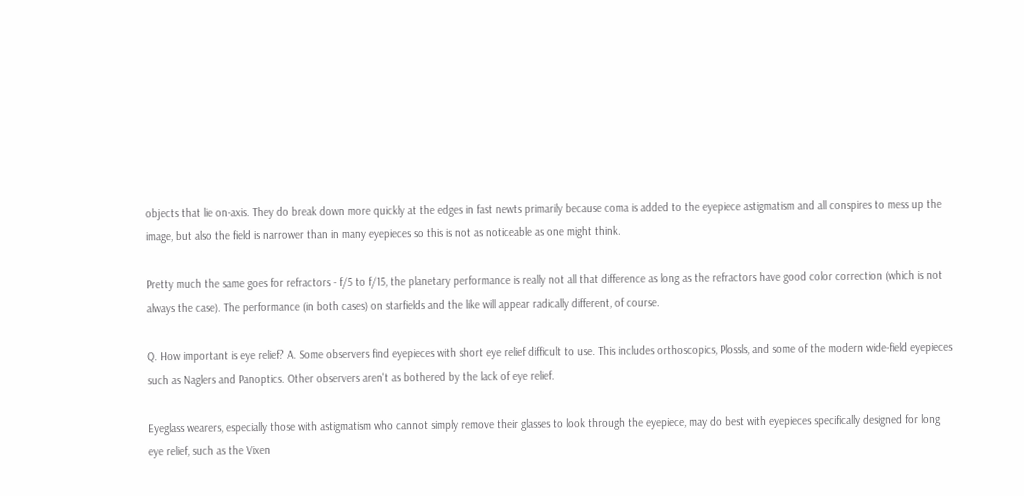objects that lie on-axis. They do break down more quickly at the edges in fast newts primarily because coma is added to the eyepiece astigmatism and all conspires to mess up the image, but also the field is narrower than in many eyepieces so this is not as noticeable as one might think.

Pretty much the same goes for refractors - f/5 to f/15, the planetary performance is really not all that difference as long as the refractors have good color correction (which is not always the case). The performance (in both cases) on starfields and the like will appear radically different, of course.

Q. How important is eye relief? A. Some observers find eyepieces with short eye relief difficult to use. This includes orthoscopics, Plossls, and some of the modern wide-field eyepieces such as Naglers and Panoptics. Other observers aren't as bothered by the lack of eye relief.

Eyeglass wearers, especially those with astigmatism who cannot simply remove their glasses to look through the eyepiece, may do best with eyepieces specifically designed for long eye relief, such as the Vixen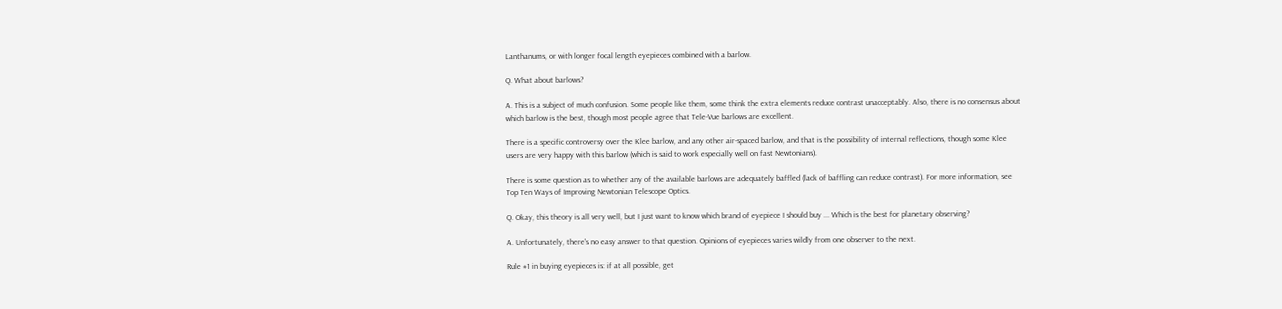Lanthanums, or with longer focal length eyepieces combined with a barlow.

Q. What about barlows?

A. This is a subject of much confusion. Some people like them, some think the extra elements reduce contrast unacceptably. Also, there is no consensus about which barlow is the best, though most people agree that Tele-Vue barlows are excellent.

There is a specific controversy over the Klee barlow, and any other air-spaced barlow, and that is the possibility of internal reflections, though some Klee users are very happy with this barlow (which is said to work especially well on fast Newtonians).

There is some question as to whether any of the available barlows are adequately baffled (lack of baffling can reduce contrast). For more information, see Top Ten Ways of Improving Newtonian Telescope Optics.

Q. Okay, this theory is all very well, but I just want to know which brand of eyepiece I should buy ... Which is the best for planetary observing?

A. Unfortunately, there's no easy answer to that question. Opinions of eyepieces varies wildly from one observer to the next.

Rule #1 in buying eyepieces is: if at all possible, get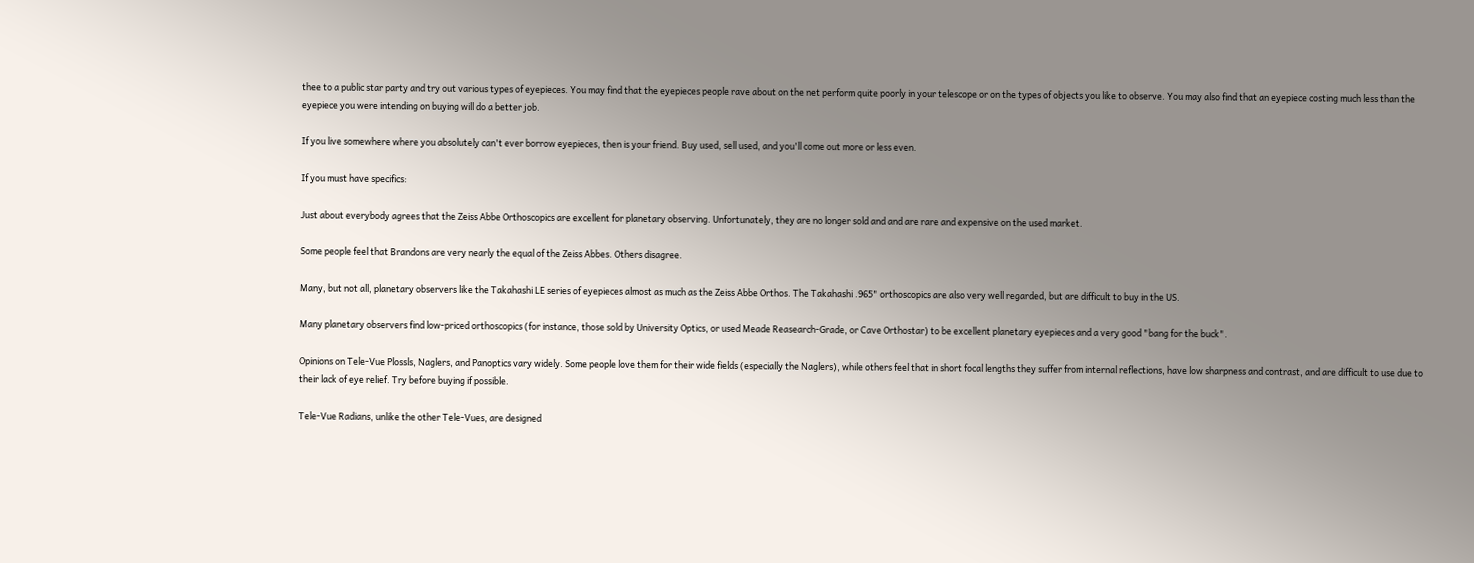thee to a public star party and try out various types of eyepieces. You may find that the eyepieces people rave about on the net perform quite poorly in your telescope or on the types of objects you like to observe. You may also find that an eyepiece costing much less than the eyepiece you were intending on buying will do a better job.

If you live somewhere where you absolutely can't ever borrow eyepieces, then is your friend. Buy used, sell used, and you'll come out more or less even.

If you must have specifics:

Just about everybody agrees that the Zeiss Abbe Orthoscopics are excellent for planetary observing. Unfortunately, they are no longer sold and and are rare and expensive on the used market.

Some people feel that Brandons are very nearly the equal of the Zeiss Abbes. Others disagree.

Many, but not all, planetary observers like the Takahashi LE series of eyepieces almost as much as the Zeiss Abbe Orthos. The Takahashi .965" orthoscopics are also very well regarded, but are difficult to buy in the US.

Many planetary observers find low-priced orthoscopics (for instance, those sold by University Optics, or used Meade Reasearch-Grade, or Cave Orthostar) to be excellent planetary eyepieces and a very good "bang for the buck".

Opinions on Tele-Vue Plossls, Naglers, and Panoptics vary widely. Some people love them for their wide fields (especially the Naglers), while others feel that in short focal lengths they suffer from internal reflections, have low sharpness and contrast, and are difficult to use due to their lack of eye relief. Try before buying if possible.

Tele-Vue Radians, unlike the other Tele-Vues, are designed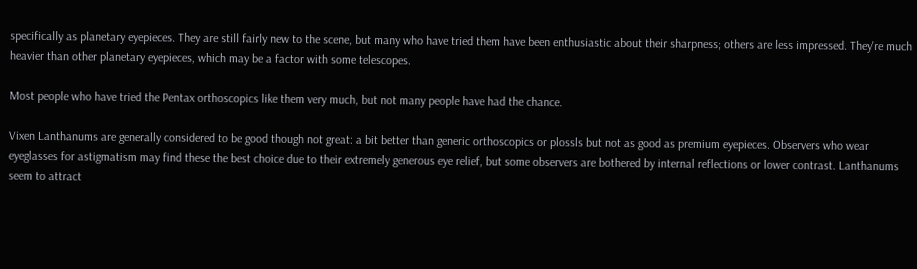specifically as planetary eyepieces. They are still fairly new to the scene, but many who have tried them have been enthusiastic about their sharpness; others are less impressed. They're much heavier than other planetary eyepieces, which may be a factor with some telescopes.

Most people who have tried the Pentax orthoscopics like them very much, but not many people have had the chance.

Vixen Lanthanums are generally considered to be good though not great: a bit better than generic orthoscopics or plossls but not as good as premium eyepieces. Observers who wear eyeglasses for astigmatism may find these the best choice due to their extremely generous eye relief, but some observers are bothered by internal reflections or lower contrast. Lanthanums seem to attract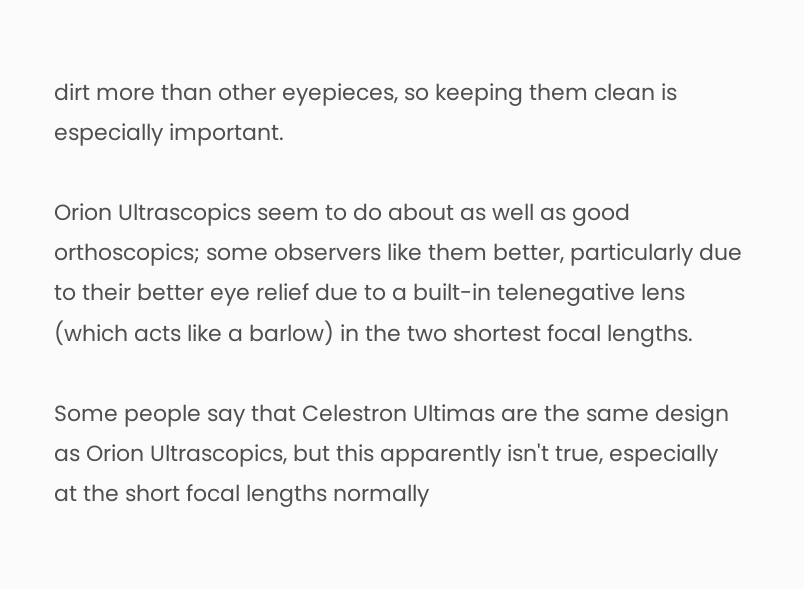dirt more than other eyepieces, so keeping them clean is especially important.

Orion Ultrascopics seem to do about as well as good orthoscopics; some observers like them better, particularly due to their better eye relief due to a built-in telenegative lens (which acts like a barlow) in the two shortest focal lengths.

Some people say that Celestron Ultimas are the same design as Orion Ultrascopics, but this apparently isn't true, especially at the short focal lengths normally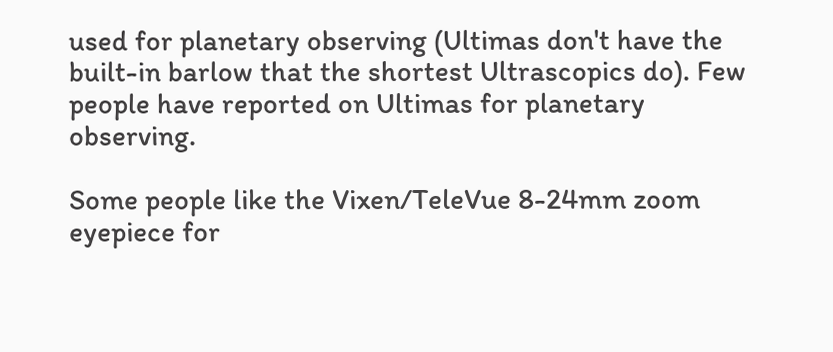used for planetary observing (Ultimas don't have the built-in barlow that the shortest Ultrascopics do). Few people have reported on Ultimas for planetary observing.

Some people like the Vixen/TeleVue 8-24mm zoom eyepiece for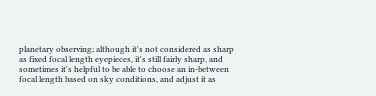planetary observing; although it's not considered as sharp as fixed focal length eyepieces, it's still fairly sharp, and sometimes it's helpful to be able to choose an in-between focal length based on sky conditions, and adjust it as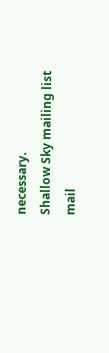necessary.
Shallow Sky mailing list
mail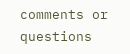comments or questions